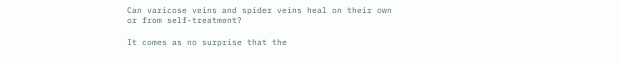Can varicose veins and spider veins heal on their own or from self-treatment?

It comes as no surprise that the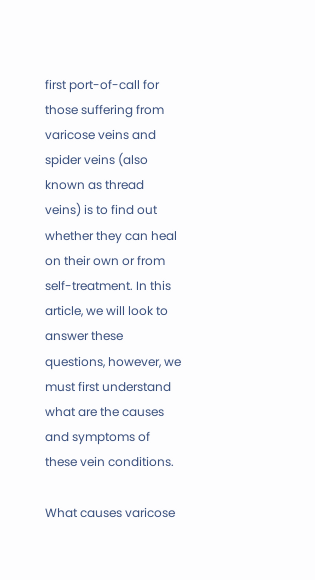first port-of-call for those suffering from varicose veins and spider veins (also known as thread veins) is to find out whether they can heal on their own or from self-treatment. In this article, we will look to answer these questions, however, we must first understand what are the causes and symptoms of these vein conditions.

What causes varicose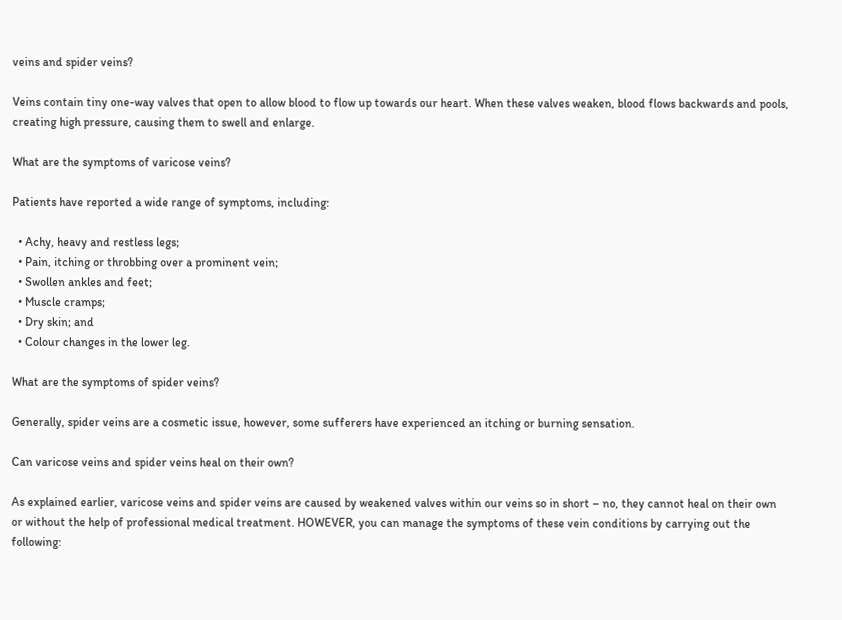veins and spider veins?

Veins contain tiny one-way valves that open to allow blood to flow up towards our heart. When these valves weaken, blood flows backwards and pools, creating high pressure, causing them to swell and enlarge.

What are the symptoms of varicose veins?

Patients have reported a wide range of symptoms, including:

  • Achy, heavy and restless legs;
  • Pain, itching or throbbing over a prominent vein;
  • Swollen ankles and feet;
  • Muscle cramps;
  • Dry skin; and
  • Colour changes in the lower leg.

What are the symptoms of spider veins?

Generally, spider veins are a cosmetic issue, however, some sufferers have experienced an itching or burning sensation.

Can varicose veins and spider veins heal on their own?

As explained earlier, varicose veins and spider veins are caused by weakened valves within our veins so in short – no, they cannot heal on their own or without the help of professional medical treatment. HOWEVER, you can manage the symptoms of these vein conditions by carrying out the following: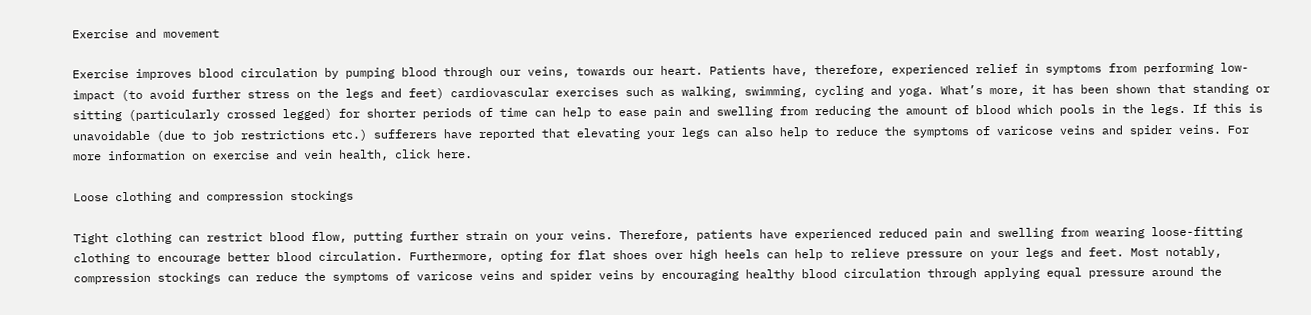Exercise and movement

Exercise improves blood circulation by pumping blood through our veins, towards our heart. Patients have, therefore, experienced relief in symptoms from performing low-impact (to avoid further stress on the legs and feet) cardiovascular exercises such as walking, swimming, cycling and yoga. What’s more, it has been shown that standing or sitting (particularly crossed legged) for shorter periods of time can help to ease pain and swelling from reducing the amount of blood which pools in the legs. If this is unavoidable (due to job restrictions etc.) sufferers have reported that elevating your legs can also help to reduce the symptoms of varicose veins and spider veins. For more information on exercise and vein health, click here.

Loose clothing and compression stockings

Tight clothing can restrict blood flow, putting further strain on your veins. Therefore, patients have experienced reduced pain and swelling from wearing loose-fitting clothing to encourage better blood circulation. Furthermore, opting for flat shoes over high heels can help to relieve pressure on your legs and feet. Most notably, compression stockings can reduce the symptoms of varicose veins and spider veins by encouraging healthy blood circulation through applying equal pressure around the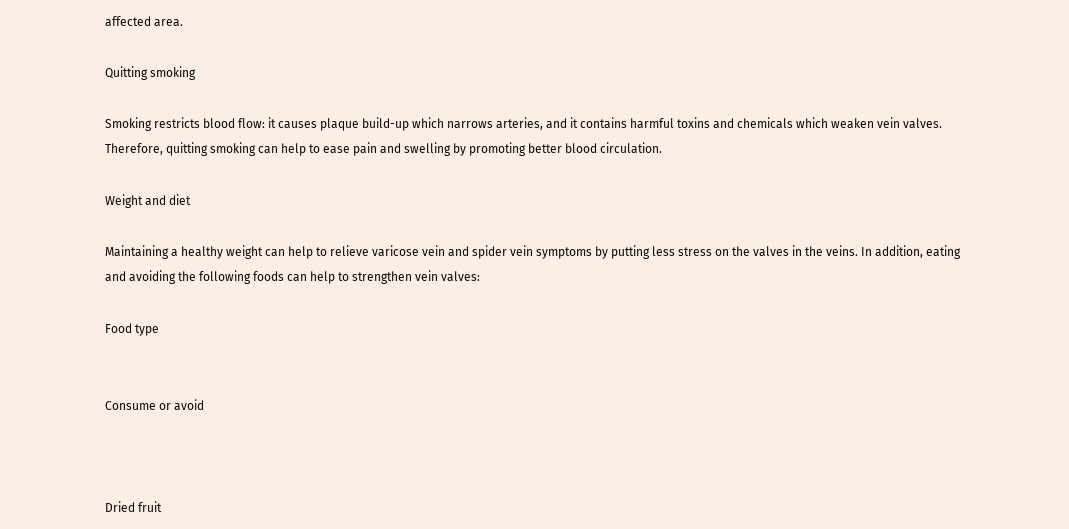affected area.

Quitting smoking

Smoking restricts blood flow: it causes plaque build-up which narrows arteries, and it contains harmful toxins and chemicals which weaken vein valves. Therefore, quitting smoking can help to ease pain and swelling by promoting better blood circulation.

Weight and diet

Maintaining a healthy weight can help to relieve varicose vein and spider vein symptoms by putting less stress on the valves in the veins. In addition, eating and avoiding the following foods can help to strengthen vein valves:

Food type


Consume or avoid



Dried fruit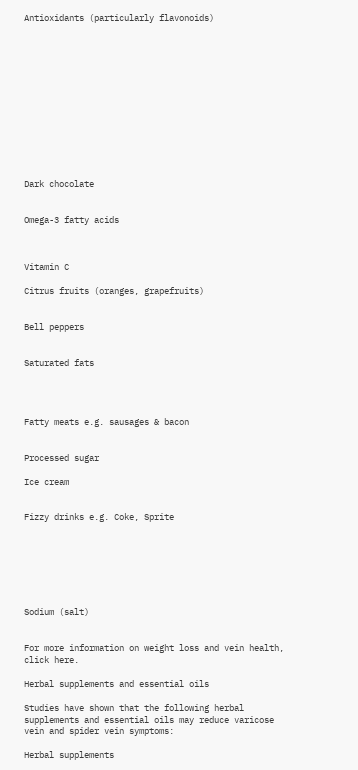Antioxidants (particularly flavonoids)













Dark chocolate


Omega-3 fatty acids



Vitamin C

Citrus fruits (oranges, grapefruits)


Bell peppers


Saturated fats




Fatty meats e.g. sausages & bacon


Processed sugar

Ice cream


Fizzy drinks e.g. Coke, Sprite







Sodium (salt)


For more information on weight loss and vein health, click here.

Herbal supplements and essential oils

Studies have shown that the following herbal supplements and essential oils may reduce varicose vein and spider vein symptoms:

Herbal supplements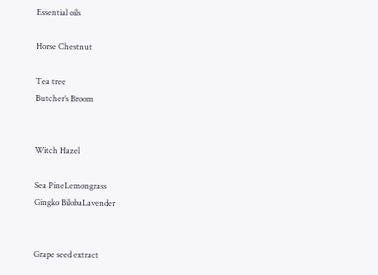Essential oils

Horse Chestnut

Tea tree
Butcher’s Broom


Witch Hazel

Sea PineLemongrass
Gingko BilobaLavender


Grape seed extract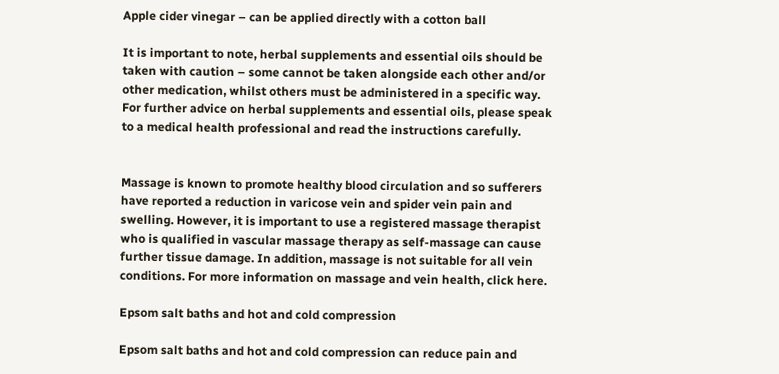Apple cider vinegar – can be applied directly with a cotton ball

It is important to note, herbal supplements and essential oils should be taken with caution – some cannot be taken alongside each other and/or other medication, whilst others must be administered in a specific way. For further advice on herbal supplements and essential oils, please speak to a medical health professional and read the instructions carefully.


Massage is known to promote healthy blood circulation and so sufferers have reported a reduction in varicose vein and spider vein pain and swelling. However, it is important to use a registered massage therapist who is qualified in vascular massage therapy as self-massage can cause further tissue damage. In addition, massage is not suitable for all vein conditions. For more information on massage and vein health, click here.

Epsom salt baths and hot and cold compression

Epsom salt baths and hot and cold compression can reduce pain and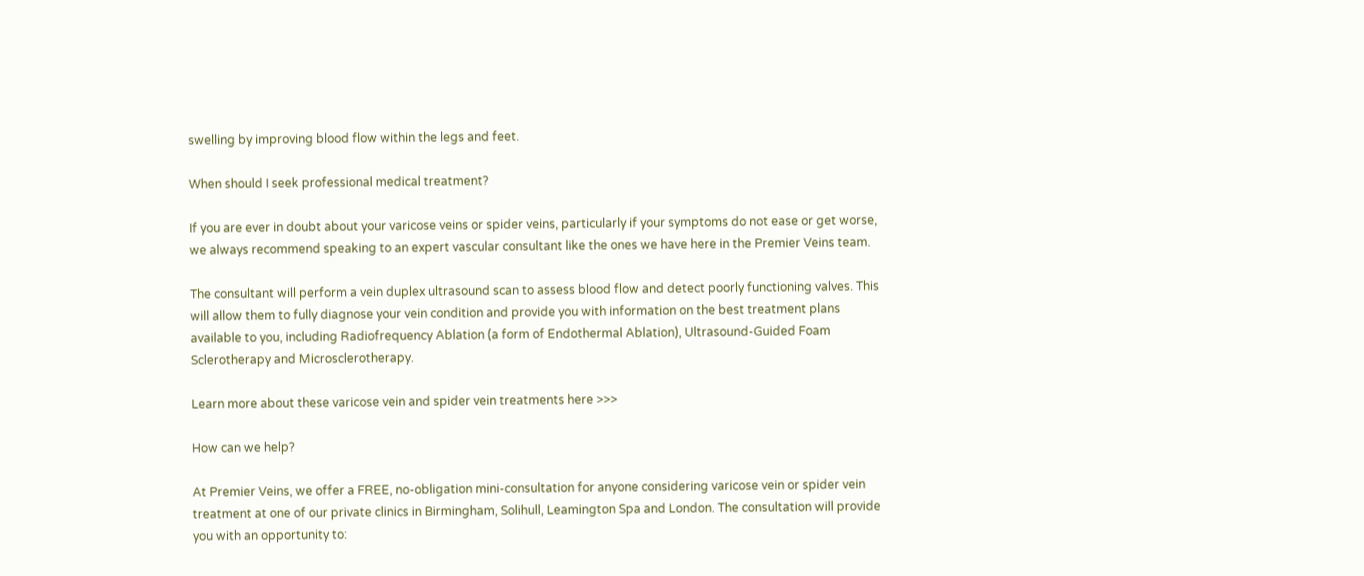swelling by improving blood flow within the legs and feet.

When should I seek professional medical treatment?

If you are ever in doubt about your varicose veins or spider veins, particularly if your symptoms do not ease or get worse, we always recommend speaking to an expert vascular consultant like the ones we have here in the Premier Veins team.

The consultant will perform a vein duplex ultrasound scan to assess blood flow and detect poorly functioning valves. This will allow them to fully diagnose your vein condition and provide you with information on the best treatment plans available to you, including Radiofrequency Ablation (a form of Endothermal Ablation), Ultrasound-Guided Foam Sclerotherapy and Microsclerotherapy.

Learn more about these varicose vein and spider vein treatments here >>>

How can we help?

At Premier Veins, we offer a FREE, no-obligation mini-consultation for anyone considering varicose vein or spider vein treatment at one of our private clinics in Birmingham, Solihull, Leamington Spa and London. The consultation will provide you with an opportunity to: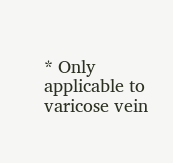* Only applicable to varicose vein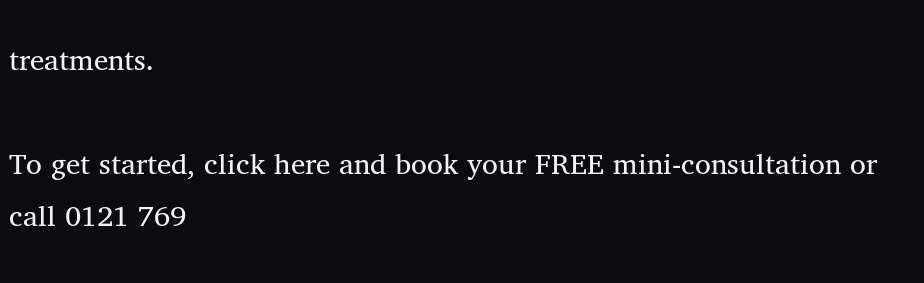treatments.

To get started, click here and book your FREE mini-consultation or call 0121 769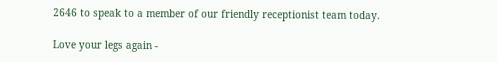2646 to speak to a member of our friendly receptionist team today.

Love your legs again -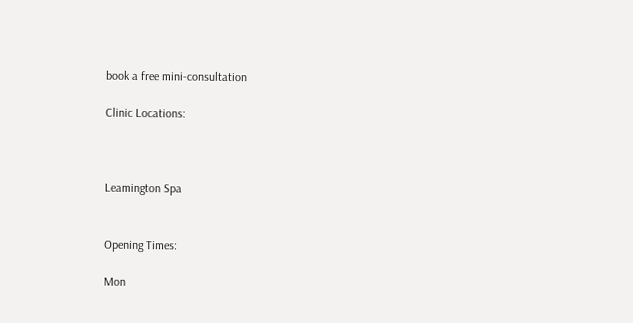book a free mini-consultation

Clinic Locations:



Leamington Spa


Opening Times:

Mon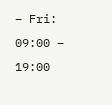– Fri: 09:00 – 19:00